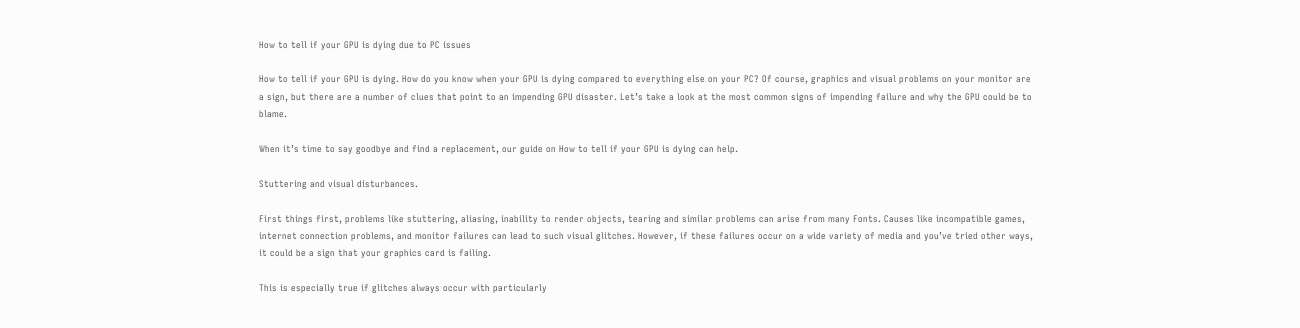How to tell if your GPU is dying due to PC issues

How to tell if your GPU is dying. How do you know when your GPU is dying compared to everything else on your PC? Of course, graphics and visual problems on your monitor are a sign, but there are a number of clues that point to an impending GPU disaster. Let’s take a look at the most common signs of impending failure and why the GPU could be to blame.

When it’s time to say goodbye and find a replacement, our guide on How to tell if your GPU is dying can help.

Stuttering and visual disturbances.

First things first, problems like stuttering, aliasing, inability to render objects, tearing and similar problems can arise from many Fonts. Causes like incompatible games, internet connection problems, and monitor failures can lead to such visual glitches. However, if these failures occur on a wide variety of media and you’ve tried other ways, it could be a sign that your graphics card is failing.

This is especially true if glitches always occur with particularly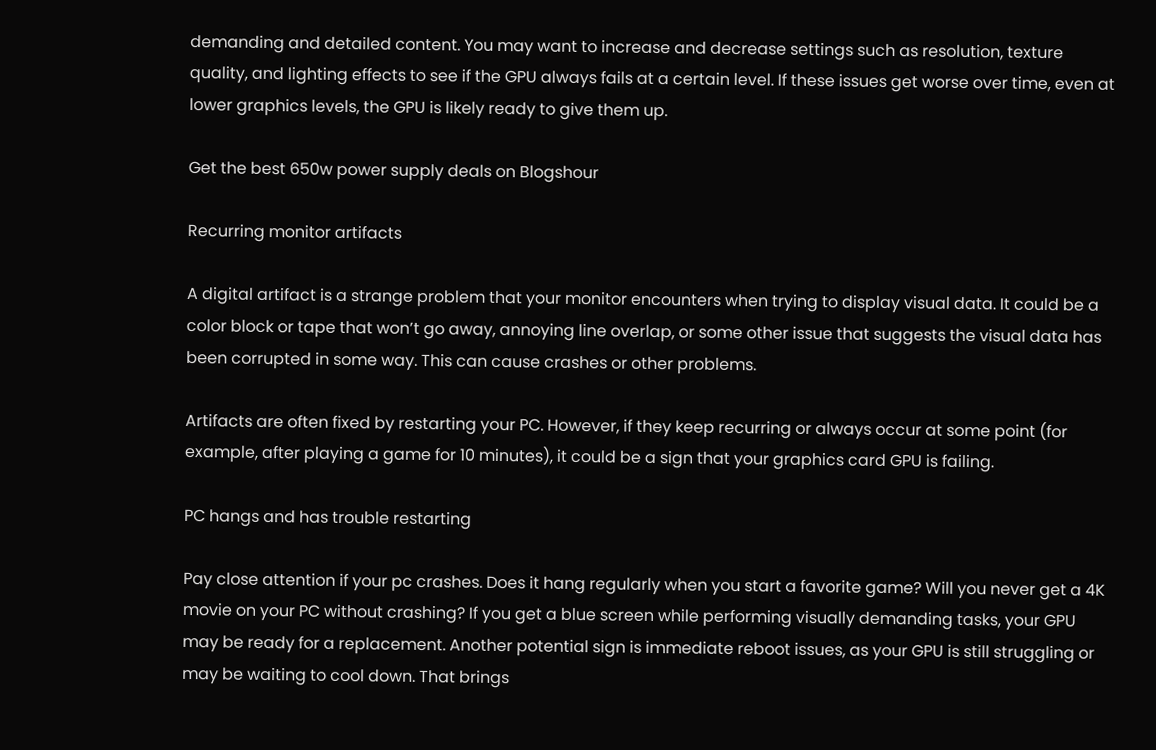demanding and detailed content. You may want to increase and decrease settings such as resolution, texture quality, and lighting effects to see if the GPU always fails at a certain level. If these issues get worse over time, even at lower graphics levels, the GPU is likely ready to give them up.

Get the best 650w power supply deals on Blogshour

Recurring monitor artifacts

A digital artifact is a strange problem that your monitor encounters when trying to display visual data. It could be a color block or tape that won’t go away, annoying line overlap, or some other issue that suggests the visual data has been corrupted in some way. This can cause crashes or other problems.

Artifacts are often fixed by restarting your PC. However, if they keep recurring or always occur at some point (for example, after playing a game for 10 minutes), it could be a sign that your graphics card GPU is failing.

PC hangs and has trouble restarting

Pay close attention if your pc crashes. Does it hang regularly when you start a favorite game? Will you never get a 4K movie on your PC without crashing? If you get a blue screen while performing visually demanding tasks, your GPU may be ready for a replacement. Another potential sign is immediate reboot issues, as your GPU is still struggling or may be waiting to cool down. That brings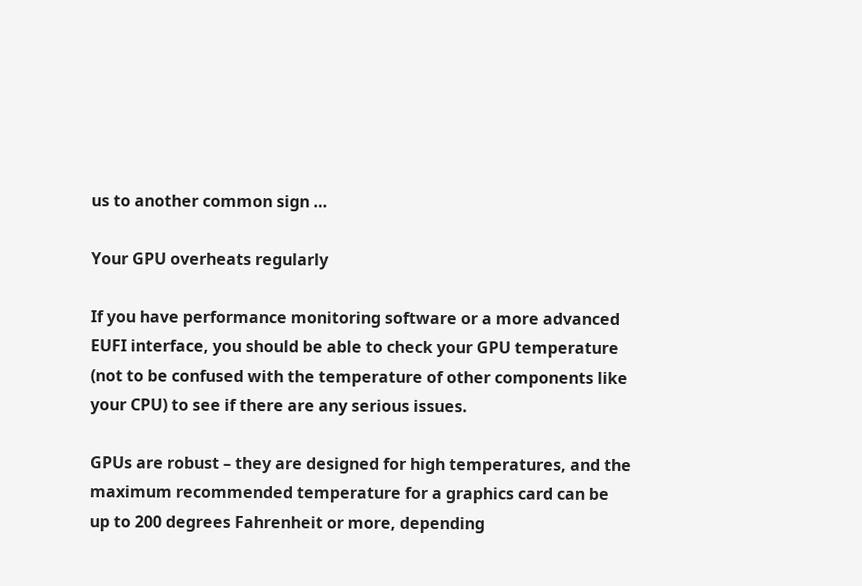us to another common sign …

Your GPU overheats regularly

If you have performance monitoring software or a more advanced EUFI interface, you should be able to check your GPU temperature (not to be confused with the temperature of other components like your CPU) to see if there are any serious issues.

GPUs are robust – they are designed for high temperatures, and the maximum recommended temperature for a graphics card can be up to 200 degrees Fahrenheit or more, depending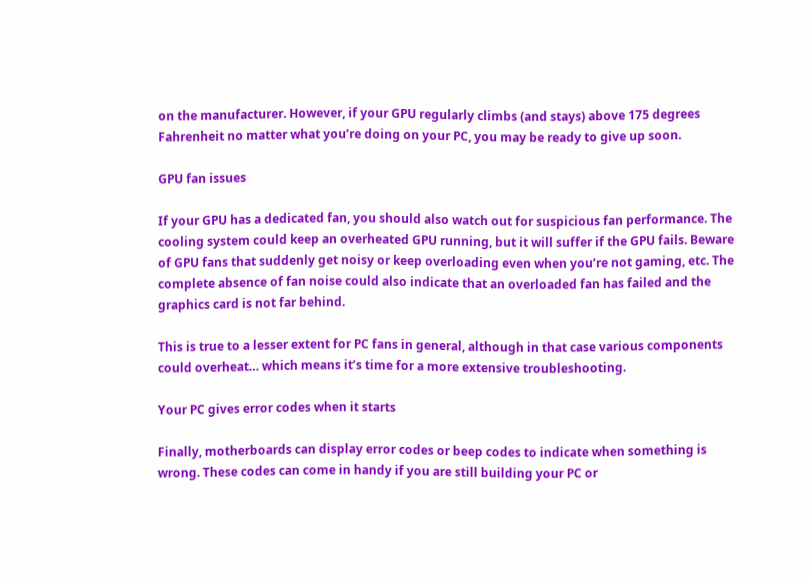on the manufacturer. However, if your GPU regularly climbs (and stays) above 175 degrees Fahrenheit no matter what you’re doing on your PC, you may be ready to give up soon.

GPU fan issues

If your GPU has a dedicated fan, you should also watch out for suspicious fan performance. The cooling system could keep an overheated GPU running, but it will suffer if the GPU fails. Beware of GPU fans that suddenly get noisy or keep overloading even when you’re not gaming, etc. The complete absence of fan noise could also indicate that an overloaded fan has failed and the graphics card is not far behind.

This is true to a lesser extent for PC fans in general, although in that case various components could overheat… which means it’s time for a more extensive troubleshooting.

Your PC gives error codes when it starts

Finally, motherboards can display error codes or beep codes to indicate when something is wrong. These codes can come in handy if you are still building your PC or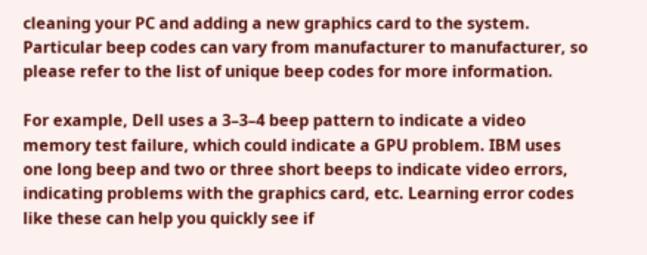cleaning your PC and adding a new graphics card to the system. Particular beep codes can vary from manufacturer to manufacturer, so please refer to the list of unique beep codes for more information.

For example, Dell uses a 3–3–4 beep pattern to indicate a video memory test failure, which could indicate a GPU problem. IBM uses one long beep and two or three short beeps to indicate video errors, indicating problems with the graphics card, etc. Learning error codes like these can help you quickly see if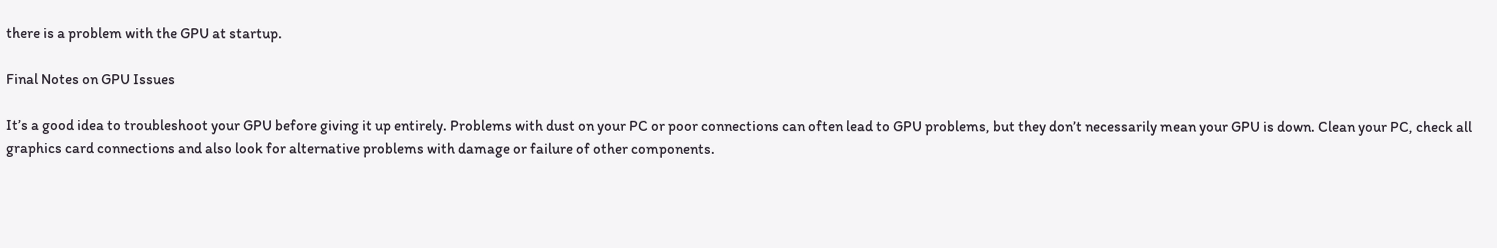there is a problem with the GPU at startup.

Final Notes on GPU Issues

It’s a good idea to troubleshoot your GPU before giving it up entirely. Problems with dust on your PC or poor connections can often lead to GPU problems, but they don’t necessarily mean your GPU is down. Clean your PC, check all graphics card connections and also look for alternative problems with damage or failure of other components.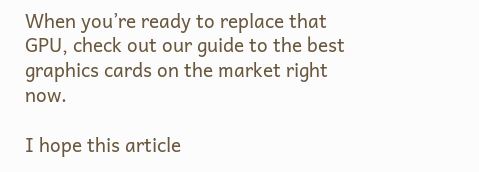When you’re ready to replace that GPU, check out our guide to the best graphics cards on the market right now.

I hope this article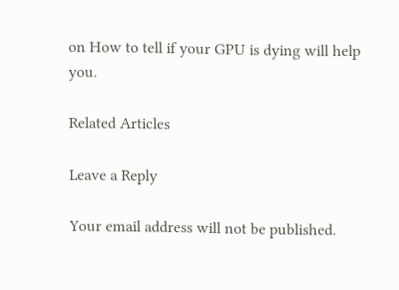on How to tell if your GPU is dying will help you.

Related Articles

Leave a Reply

Your email address will not be published.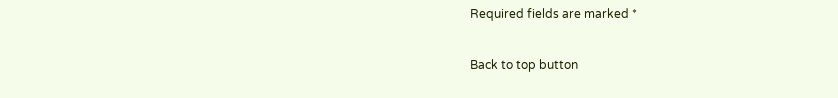Required fields are marked *

Back to top button